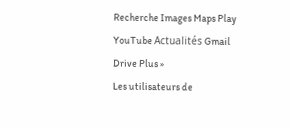Recherche Images Maps Play YouTube Actualités Gmail Drive Plus »
Les utilisateurs de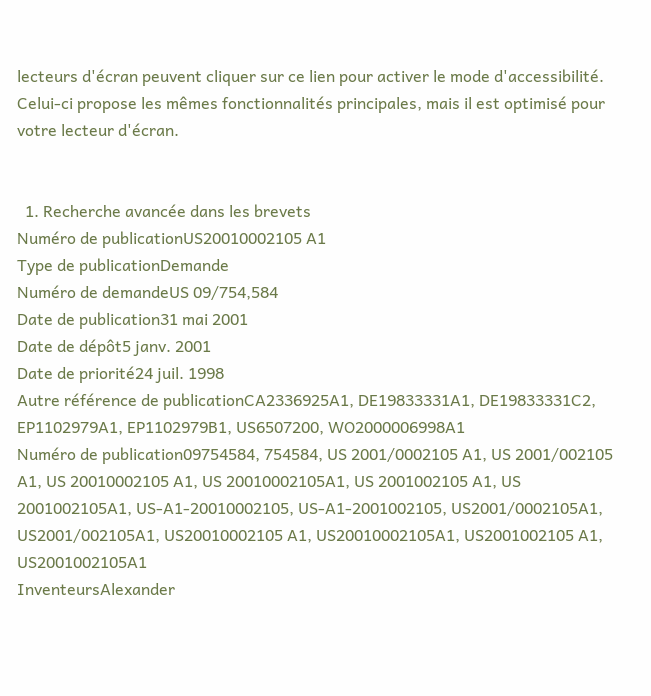lecteurs d'écran peuvent cliquer sur ce lien pour activer le mode d'accessibilité. Celui-ci propose les mêmes fonctionnalités principales, mais il est optimisé pour votre lecteur d'écran.


  1. Recherche avancée dans les brevets
Numéro de publicationUS20010002105 A1
Type de publicationDemande
Numéro de demandeUS 09/754,584
Date de publication31 mai 2001
Date de dépôt5 janv. 2001
Date de priorité24 juil. 1998
Autre référence de publicationCA2336925A1, DE19833331A1, DE19833331C2, EP1102979A1, EP1102979B1, US6507200, WO2000006998A1
Numéro de publication09754584, 754584, US 2001/0002105 A1, US 2001/002105 A1, US 20010002105 A1, US 20010002105A1, US 2001002105 A1, US 2001002105A1, US-A1-20010002105, US-A1-2001002105, US2001/0002105A1, US2001/002105A1, US20010002105 A1, US20010002105A1, US2001002105 A1, US2001002105A1
InventeursAlexander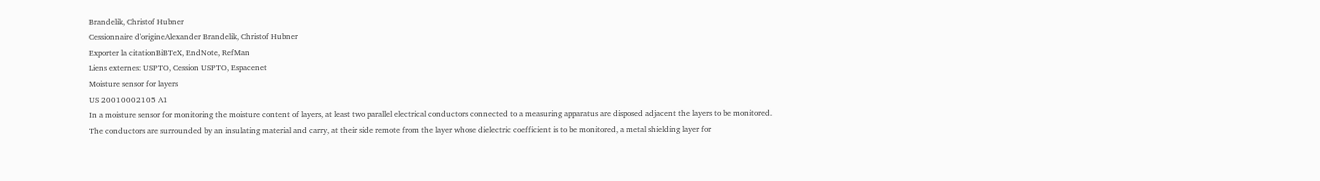Brandelik, Christof Hubner
Cessionnaire d'origineAlexander Brandelik, Christof Hubner
Exporter la citationBiBTeX, EndNote, RefMan
Liens externes: USPTO, Cession USPTO, Espacenet
Moisture sensor for layers
US 20010002105 A1
In a moisture sensor for monitoring the moisture content of layers, at least two parallel electrical conductors connected to a measuring apparatus are disposed adjacent the layers to be monitored. The conductors are surrounded by an insulating material and carry, at their side remote from the layer whose dielectric coefficient is to be monitored, a metal shielding layer for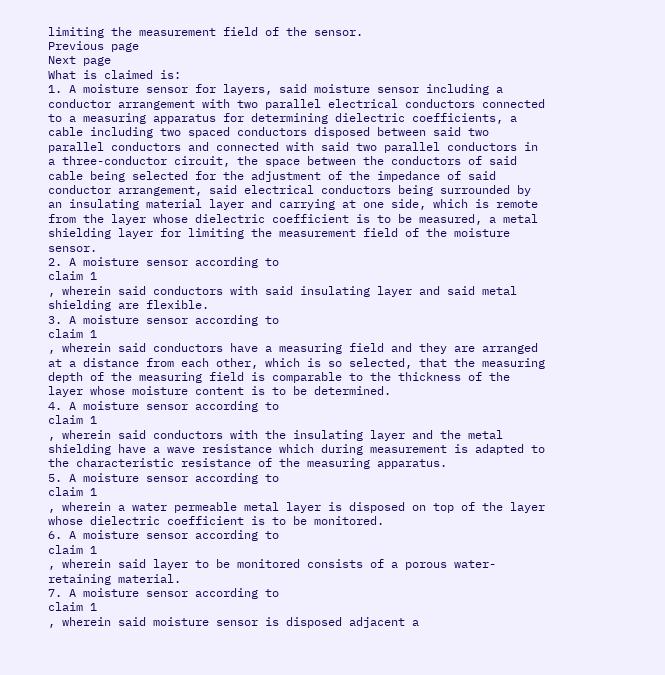limiting the measurement field of the sensor.
Previous page
Next page
What is claimed is:
1. A moisture sensor for layers, said moisture sensor including a conductor arrangement with two parallel electrical conductors connected to a measuring apparatus for determining dielectric coefficients, a cable including two spaced conductors disposed between said two parallel conductors and connected with said two parallel conductors in a three-conductor circuit, the space between the conductors of said cable being selected for the adjustment of the impedance of said conductor arrangement, said electrical conductors being surrounded by an insulating material layer and carrying at one side, which is remote from the layer whose dielectric coefficient is to be measured, a metal shielding layer for limiting the measurement field of the moisture sensor.
2. A moisture sensor according to
claim 1
, wherein said conductors with said insulating layer and said metal shielding are flexible.
3. A moisture sensor according to
claim 1
, wherein said conductors have a measuring field and they are arranged at a distance from each other, which is so selected, that the measuring depth of the measuring field is comparable to the thickness of the layer whose moisture content is to be determined.
4. A moisture sensor according to
claim 1
, wherein said conductors with the insulating layer and the metal shielding have a wave resistance which during measurement is adapted to the characteristic resistance of the measuring apparatus.
5. A moisture sensor according to
claim 1
, wherein a water permeable metal layer is disposed on top of the layer whose dielectric coefficient is to be monitored.
6. A moisture sensor according to
claim 1
, wherein said layer to be monitored consists of a porous water-retaining material.
7. A moisture sensor according to
claim 1
, wherein said moisture sensor is disposed adjacent a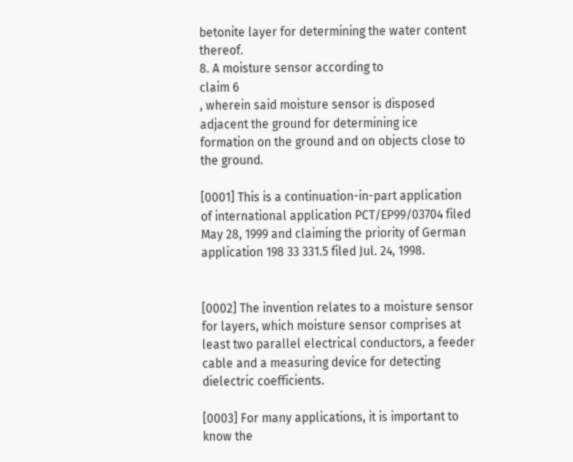betonite layer for determining the water content thereof.
8. A moisture sensor according to
claim 6
, wherein said moisture sensor is disposed adjacent the ground for determining ice formation on the ground and on objects close to the ground.

[0001] This is a continuation-in-part application of international application PCT/EP99/03704 filed May 28, 1999 and claiming the priority of German application 198 33 331.5 filed Jul. 24, 1998.


[0002] The invention relates to a moisture sensor for layers, which moisture sensor comprises at least two parallel electrical conductors, a feeder cable and a measuring device for detecting dielectric coefficients.

[0003] For many applications, it is important to know the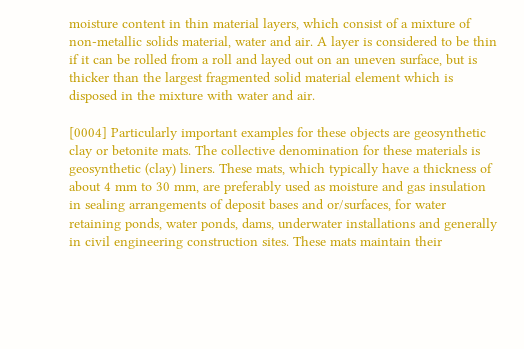moisture content in thin material layers, which consist of a mixture of non-metallic solids material, water and air. A layer is considered to be thin if it can be rolled from a roll and layed out on an uneven surface, but is thicker than the largest fragmented solid material element which is disposed in the mixture with water and air.

[0004] Particularly important examples for these objects are geosynthetic clay or betonite mats. The collective denomination for these materials is geosynthetic (clay) liners. These mats, which typically have a thickness of about 4 mm to 30 mm, are preferably used as moisture and gas insulation in sealing arrangements of deposit bases and or/surfaces, for water retaining ponds, water ponds, dams, underwater installations and generally in civil engineering construction sites. These mats maintain their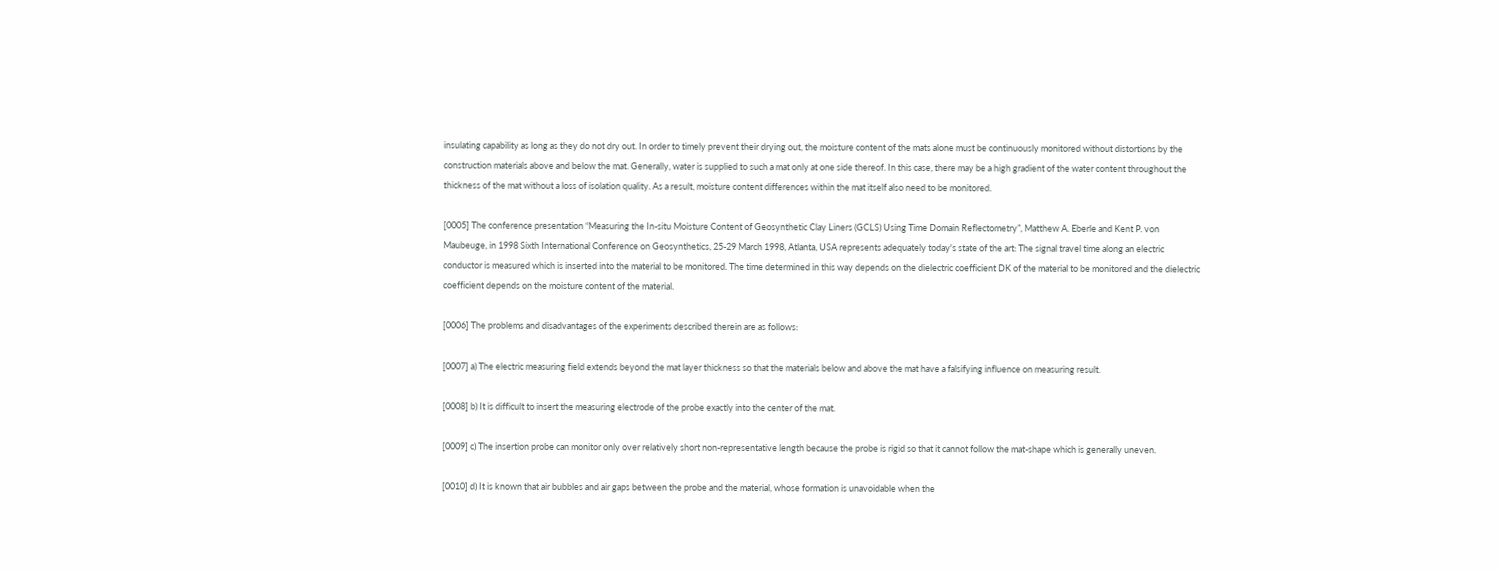insulating capability as long as they do not dry out. In order to timely prevent their drying out, the moisture content of the mats alone must be continuously monitored without distortions by the construction materials above and below the mat. Generally, water is supplied to such a mat only at one side thereof. In this case, there may be a high gradient of the water content throughout the thickness of the mat without a loss of isolation quality. As a result, moisture content differences within the mat itself also need to be monitored.

[0005] The conference presentation “Measuring the In-situ Moisture Content of Geosynthetic Clay Liners (GCLS) Using Time Domain Reflectometry”, Matthew A. Eberle and Kent P. von Maubeuge, in 1998 Sixth International Conference on Geosynthetics, 25-29 March 1998, Atlanta, USA represents adequately today's state of the art: The signal travel time along an electric conductor is measured which is inserted into the material to be monitored. The time determined in this way depends on the dielectric coefficient DK of the material to be monitored and the dielectric coefficient depends on the moisture content of the material.

[0006] The problems and disadvantages of the experiments described therein are as follows:

[0007] a) The electric measuring field extends beyond the mat layer thickness so that the materials below and above the mat have a falsifying influence on measuring result.

[0008] b) It is difficult to insert the measuring electrode of the probe exactly into the center of the mat.

[0009] c) The insertion probe can monitor only over relatively short non-representative length because the probe is rigid so that it cannot follow the mat-shape which is generally uneven.

[0010] d) It is known that air bubbles and air gaps between the probe and the material, whose formation is unavoidable when the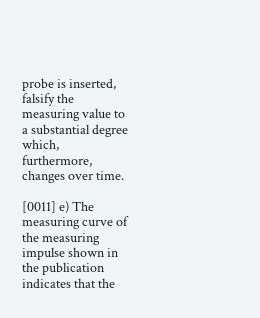probe is inserted, falsify the measuring value to a substantial degree which, furthermore, changes over time.

[0011] e) The measuring curve of the measuring impulse shown in the publication indicates that the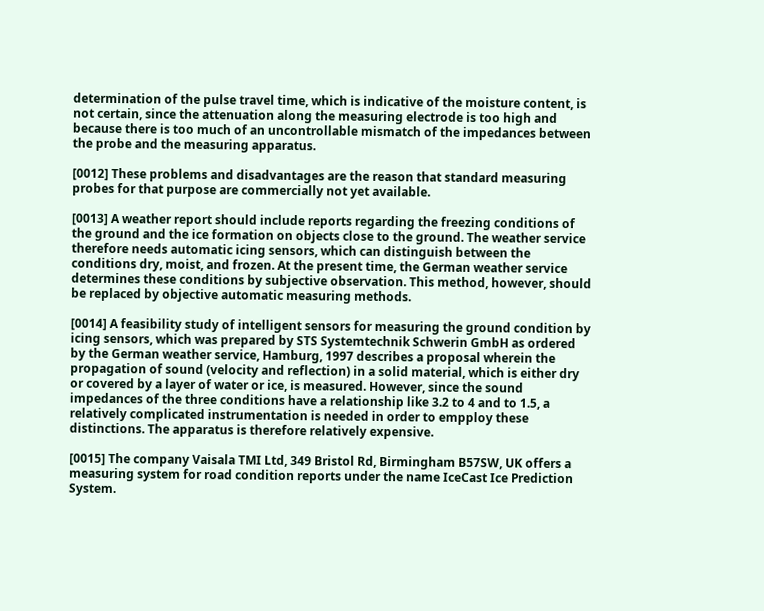determination of the pulse travel time, which is indicative of the moisture content, is not certain, since the attenuation along the measuring electrode is too high and because there is too much of an uncontrollable mismatch of the impedances between the probe and the measuring apparatus.

[0012] These problems and disadvantages are the reason that standard measuring probes for that purpose are commercially not yet available.

[0013] A weather report should include reports regarding the freezing conditions of the ground and the ice formation on objects close to the ground. The weather service therefore needs automatic icing sensors, which can distinguish between the conditions dry, moist, and frozen. At the present time, the German weather service determines these conditions by subjective observation. This method, however, should be replaced by objective automatic measuring methods.

[0014] A feasibility study of intelligent sensors for measuring the ground condition by icing sensors, which was prepared by STS Systemtechnik Schwerin GmbH as ordered by the German weather service, Hamburg, 1997 describes a proposal wherein the propagation of sound (velocity and reflection) in a solid material, which is either dry or covered by a layer of water or ice, is measured. However, since the sound impedances of the three conditions have a relationship like 3.2 to 4 and to 1.5, a relatively complicated instrumentation is needed in order to empploy these distinctions. The apparatus is therefore relatively expensive.

[0015] The company Vaisala TMI Ltd, 349 Bristol Rd, Birmingham B57SW, UK offers a measuring system for road condition reports under the name IceCast Ice Prediction System.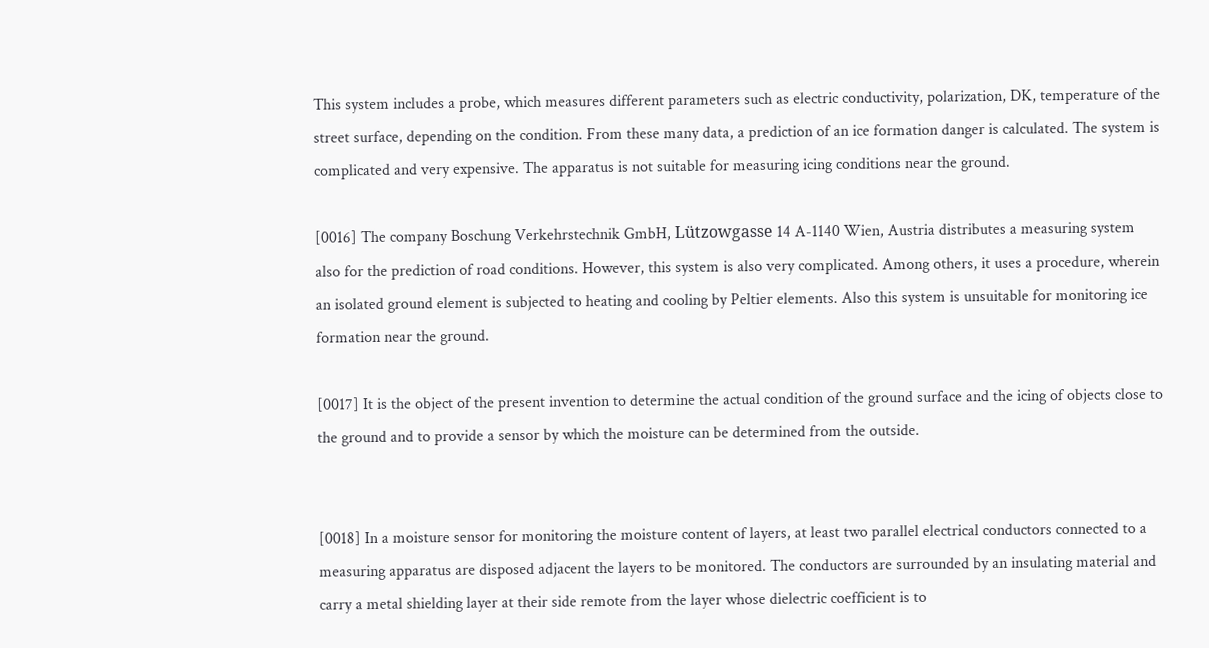This system includes a probe, which measures different parameters such as electric conductivity, polarization, DK, temperature of the street surface, depending on the condition. From these many data, a prediction of an ice formation danger is calculated. The system is complicated and very expensive. The apparatus is not suitable for measuring icing conditions near the ground.

[0016] The company Boschung Verkehrstechnik GmbH, Lützowgasse 14 A-1140 Wien, Austria distributes a measuring system also for the prediction of road conditions. However, this system is also very complicated. Among others, it uses a procedure, wherein an isolated ground element is subjected to heating and cooling by Peltier elements. Also this system is unsuitable for monitoring ice formation near the ground.

[0017] It is the object of the present invention to determine the actual condition of the ground surface and the icing of objects close to the ground and to provide a sensor by which the moisture can be determined from the outside.


[0018] In a moisture sensor for monitoring the moisture content of layers, at least two parallel electrical conductors connected to a measuring apparatus are disposed adjacent the layers to be monitored. The conductors are surrounded by an insulating material and carry a metal shielding layer at their side remote from the layer whose dielectric coefficient is to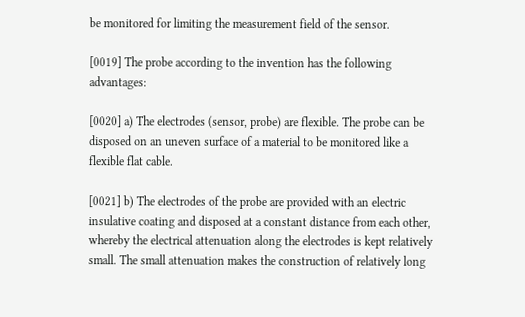be monitored for limiting the measurement field of the sensor.

[0019] The probe according to the invention has the following advantages:

[0020] a) The electrodes (sensor, probe) are flexible. The probe can be disposed on an uneven surface of a material to be monitored like a flexible flat cable.

[0021] b) The electrodes of the probe are provided with an electric insulative coating and disposed at a constant distance from each other, whereby the electrical attenuation along the electrodes is kept relatively small. The small attenuation makes the construction of relatively long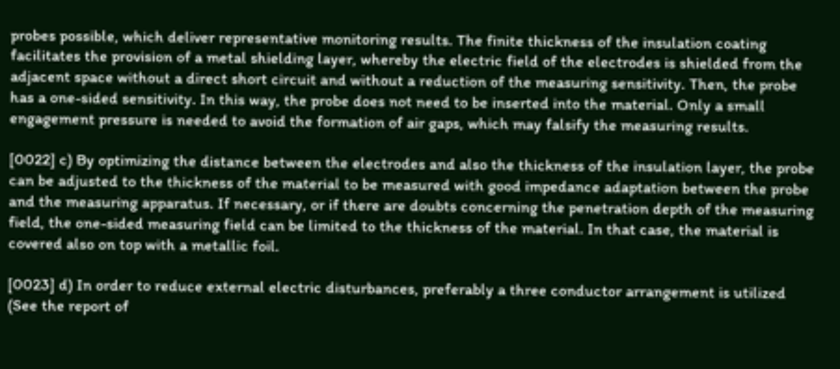probes possible, which deliver representative monitoring results. The finite thickness of the insulation coating facilitates the provision of a metal shielding layer, whereby the electric field of the electrodes is shielded from the adjacent space without a direct short circuit and without a reduction of the measuring sensitivity. Then, the probe has a one-sided sensitivity. In this way, the probe does not need to be inserted into the material. Only a small engagement pressure is needed to avoid the formation of air gaps, which may falsify the measuring results.

[0022] c) By optimizing the distance between the electrodes and also the thickness of the insulation layer, the probe can be adjusted to the thickness of the material to be measured with good impedance adaptation between the probe and the measuring apparatus. If necessary, or if there are doubts concerning the penetration depth of the measuring field, the one-sided measuring field can be limited to the thickness of the material. In that case, the material is covered also on top with a metallic foil.

[0023] d) In order to reduce external electric disturbances, preferably a three conductor arrangement is utilized (See the report of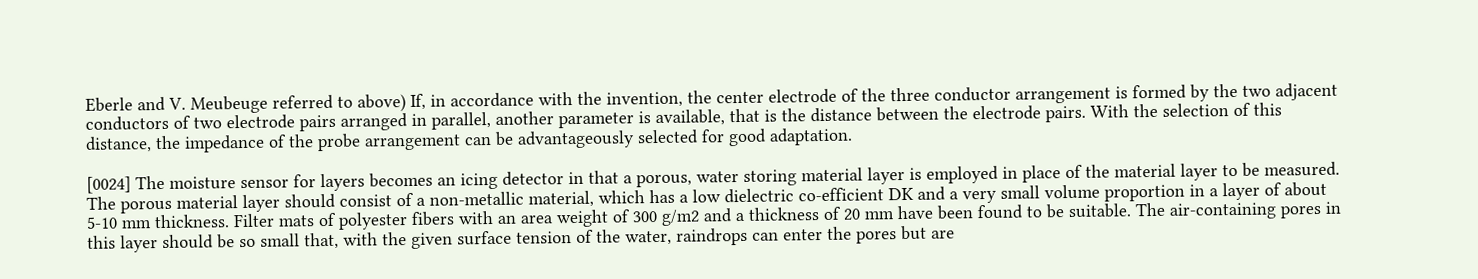Eberle and V. Meubeuge referred to above) If, in accordance with the invention, the center electrode of the three conductor arrangement is formed by the two adjacent conductors of two electrode pairs arranged in parallel, another parameter is available, that is the distance between the electrode pairs. With the selection of this distance, the impedance of the probe arrangement can be advantageously selected for good adaptation.

[0024] The moisture sensor for layers becomes an icing detector in that a porous, water storing material layer is employed in place of the material layer to be measured. The porous material layer should consist of a non-metallic material, which has a low dielectric co-efficient DK and a very small volume proportion in a layer of about 5-10 mm thickness. Filter mats of polyester fibers with an area weight of 300 g/m2 and a thickness of 20 mm have been found to be suitable. The air-containing pores in this layer should be so small that, with the given surface tension of the water, raindrops can enter the pores but are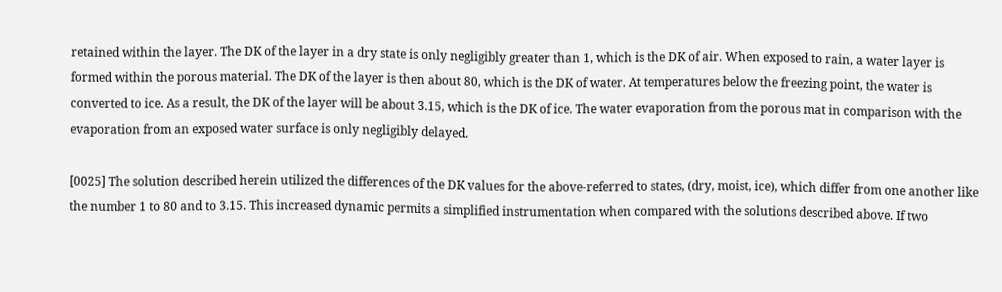retained within the layer. The DK of the layer in a dry state is only negligibly greater than 1, which is the DK of air. When exposed to rain, a water layer is formed within the porous material. The DK of the layer is then about 80, which is the DK of water. At temperatures below the freezing point, the water is converted to ice. As a result, the DK of the layer will be about 3.15, which is the DK of ice. The water evaporation from the porous mat in comparison with the evaporation from an exposed water surface is only negligibly delayed.

[0025] The solution described herein utilized the differences of the DK values for the above-referred to states, (dry, moist, ice), which differ from one another like the number 1 to 80 and to 3.15. This increased dynamic permits a simplified instrumentation when compared with the solutions described above. If two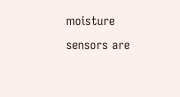moisture sensors are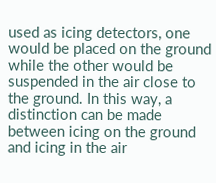used as icing detectors, one would be placed on the ground while the other would be suspended in the air close to the ground. In this way, a distinction can be made between icing on the ground and icing in the air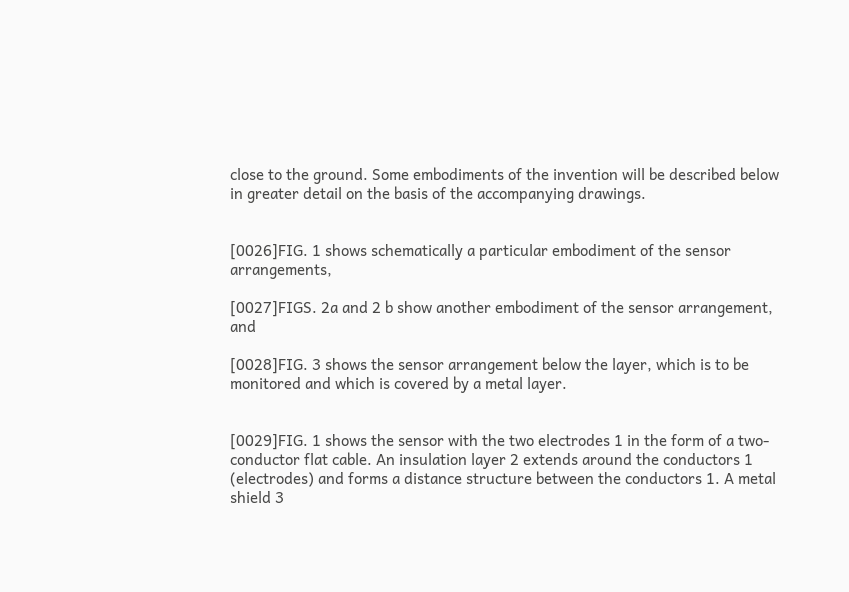close to the ground. Some embodiments of the invention will be described below in greater detail on the basis of the accompanying drawings.


[0026]FIG. 1 shows schematically a particular embodiment of the sensor arrangements,

[0027]FIGS. 2a and 2 b show another embodiment of the sensor arrangement, and

[0028]FIG. 3 shows the sensor arrangement below the layer, which is to be monitored and which is covered by a metal layer.


[0029]FIG. 1 shows the sensor with the two electrodes 1 in the form of a two-conductor flat cable. An insulation layer 2 extends around the conductors 1 (electrodes) and forms a distance structure between the conductors 1. A metal shield 3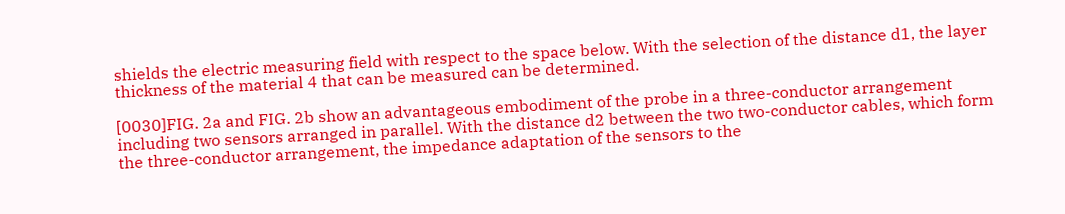shields the electric measuring field with respect to the space below. With the selection of the distance d1, the layer thickness of the material 4 that can be measured can be determined.

[0030]FIG. 2a and FIG. 2b show an advantageous embodiment of the probe in a three-conductor arrangement including two sensors arranged in parallel. With the distance d2 between the two two-conductor cables, which form the three-conductor arrangement, the impedance adaptation of the sensors to the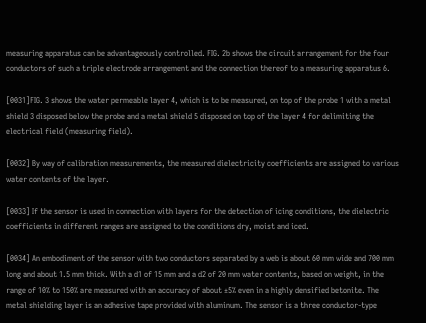measuring apparatus can be advantageously controlled. FIG. 2b shows the circuit arrangement for the four conductors of such a triple electrode arrangement and the connection thereof to a measuring apparatus 6.

[0031]FIG. 3 shows the water permeable layer 4, which is to be measured, on top of the probe 1 with a metal shield 3 disposed below the probe and a metal shield 5 disposed on top of the layer 4 for delimiting the electrical field (measuring field).

[0032] By way of calibration measurements, the measured dielectricity coefficients are assigned to various water contents of the layer.

[0033] If the sensor is used in connection with layers for the detection of icing conditions, the dielectric coefficients in different ranges are assigned to the conditions dry, moist and iced.

[0034] An embodiment of the sensor with two conductors separated by a web is about 60 mm wide and 700 mm long and about 1.5 mm thick. With a d1 of 15 mm and a d2 of 20 mm water contents, based on weight, in the range of 10% to 150% are measured with an accuracy of about ±5% even in a highly densified betonite. The metal shielding layer is an adhesive tape provided with aluminum. The sensor is a three conductor-type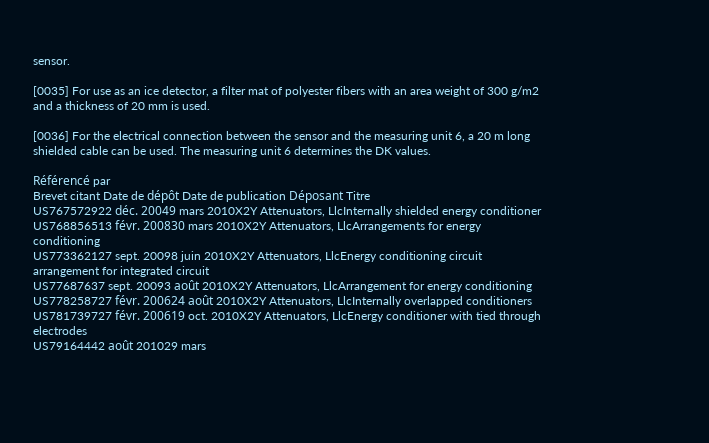sensor.

[0035] For use as an ice detector, a filter mat of polyester fibers with an area weight of 300 g/m2 and a thickness of 20 mm is used.

[0036] For the electrical connection between the sensor and the measuring unit 6, a 20 m long shielded cable can be used. The measuring unit 6 determines the DK values.

Référencé par
Brevet citant Date de dépôt Date de publication Déposant Titre
US767572922 déc. 20049 mars 2010X2Y Attenuators, LlcInternally shielded energy conditioner
US768856513 févr. 200830 mars 2010X2Y Attenuators, LlcArrangements for energy conditioning
US773362127 sept. 20098 juin 2010X2Y Attenuators, LlcEnergy conditioning circuit arrangement for integrated circuit
US77687637 sept. 20093 août 2010X2Y Attenuators, LlcArrangement for energy conditioning
US778258727 févr. 200624 août 2010X2Y Attenuators, LlcInternally overlapped conditioners
US781739727 févr. 200619 oct. 2010X2Y Attenuators, LlcEnergy conditioner with tied through electrodes
US79164442 août 201029 mars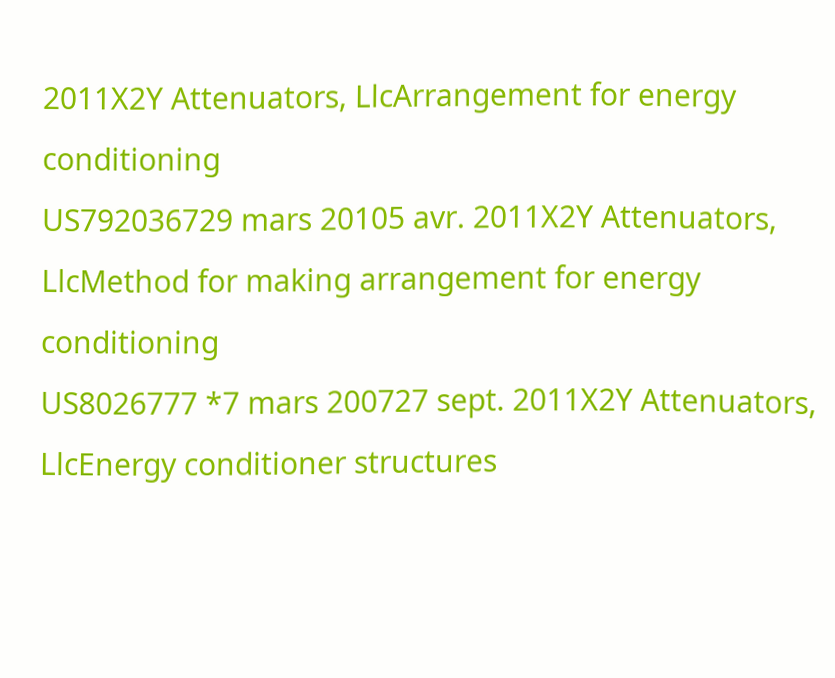2011X2Y Attenuators, LlcArrangement for energy conditioning
US792036729 mars 20105 avr. 2011X2Y Attenuators, LlcMethod for making arrangement for energy conditioning
US8026777 *7 mars 200727 sept. 2011X2Y Attenuators, LlcEnergy conditioner structures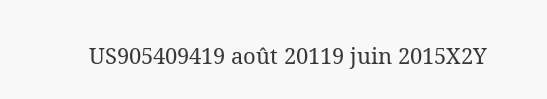US905409419 août 20119 juin 2015X2Y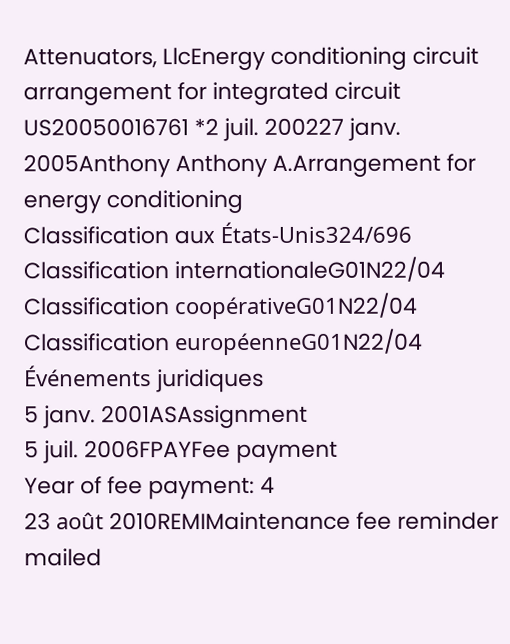Attenuators, LlcEnergy conditioning circuit arrangement for integrated circuit
US20050016761 *2 juil. 200227 janv. 2005Anthony Anthony A.Arrangement for energy conditioning
Classification aux États-Unis324/696
Classification internationaleG01N22/04
Classification coopérativeG01N22/04
Classification européenneG01N22/04
Événements juridiques
5 janv. 2001ASAssignment
5 juil. 2006FPAYFee payment
Year of fee payment: 4
23 août 2010REMIMaintenance fee reminder mailed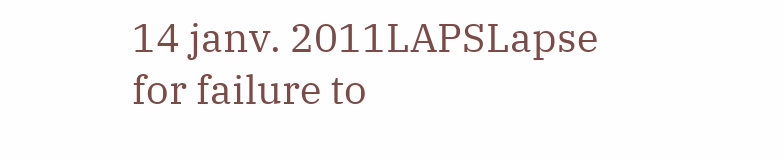14 janv. 2011LAPSLapse for failure to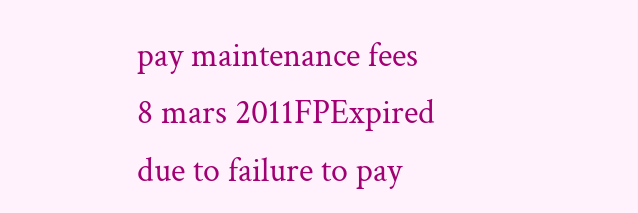pay maintenance fees
8 mars 2011FPExpired due to failure to pay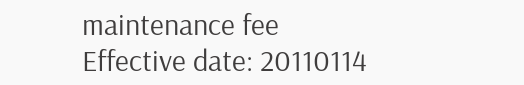maintenance fee
Effective date: 20110114